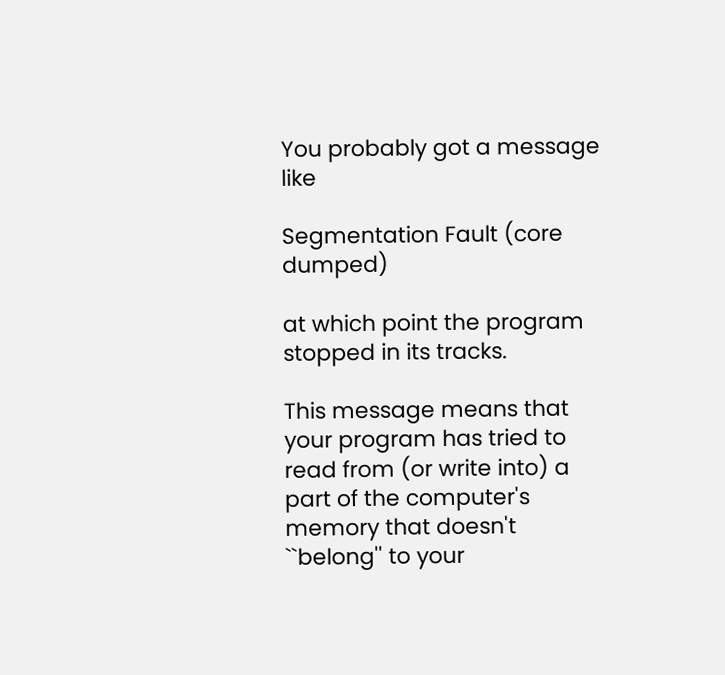You probably got a message like

Segmentation Fault (core dumped)

at which point the program stopped in its tracks.

This message means that your program has tried to read from (or write into) a part of the computer's memory that doesn't ``belong'' to your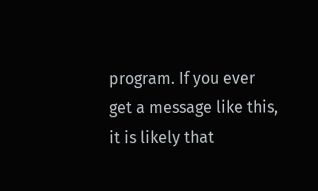program. If you ever get a message like this, it is likely that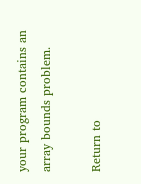your program contains an array bounds problem.

Return to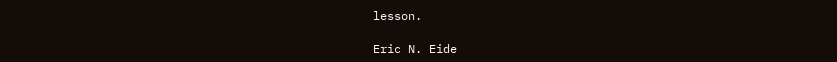lesson.

Eric N. Eide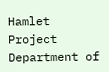Hamlet Project
Department of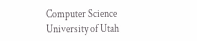Computer Science
University of Utah